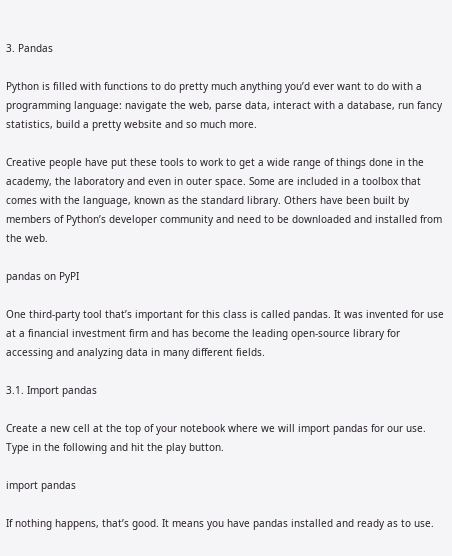3. Pandas

Python is filled with functions to do pretty much anything you’d ever want to do with a programming language: navigate the web, parse data, interact with a database, run fancy statistics, build a pretty website and so much more.

Creative people have put these tools to work to get a wide range of things done in the academy, the laboratory and even in outer space. Some are included in a toolbox that comes with the language, known as the standard library. Others have been built by members of Python’s developer community and need to be downloaded and installed from the web.

pandas on PyPI

One third-party tool that’s important for this class is called pandas. It was invented for use at a financial investment firm and has become the leading open-source library for accessing and analyzing data in many different fields.

3.1. Import pandas

Create a new cell at the top of your notebook where we will import pandas for our use. Type in the following and hit the play button.

import pandas

If nothing happens, that’s good. It means you have pandas installed and ready as to use.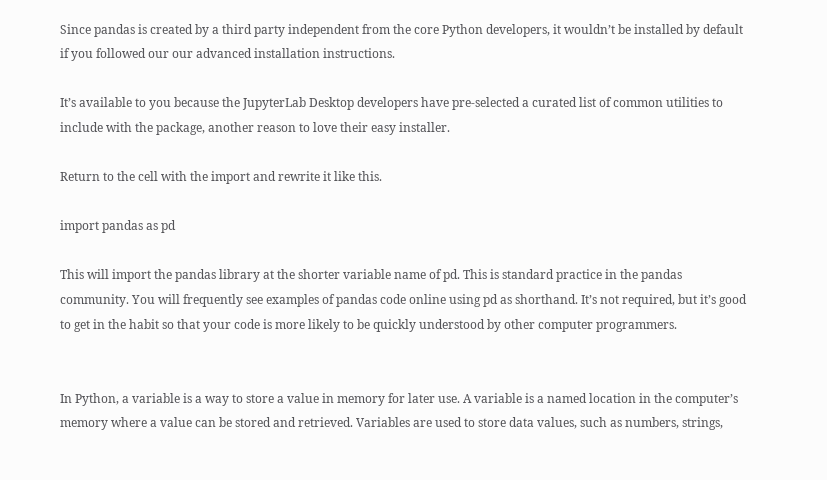Since pandas is created by a third party independent from the core Python developers, it wouldn’t be installed by default if you followed our our advanced installation instructions.

It’s available to you because the JupyterLab Desktop developers have pre-selected a curated list of common utilities to include with the package, another reason to love their easy installer.

Return to the cell with the import and rewrite it like this.

import pandas as pd

This will import the pandas library at the shorter variable name of pd. This is standard practice in the pandas community. You will frequently see examples of pandas code online using pd as shorthand. It’s not required, but it’s good to get in the habit so that your code is more likely to be quickly understood by other computer programmers.


In Python, a variable is a way to store a value in memory for later use. A variable is a named location in the computer’s memory where a value can be stored and retrieved. Variables are used to store data values, such as numbers, strings,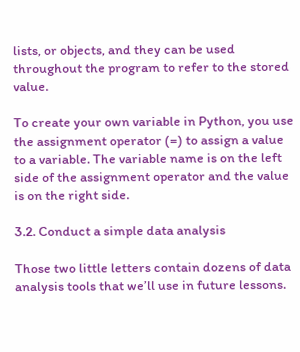lists, or objects, and they can be used throughout the program to refer to the stored value.

To create your own variable in Python, you use the assignment operator (=) to assign a value to a variable. The variable name is on the left side of the assignment operator and the value is on the right side.

3.2. Conduct a simple data analysis

Those two little letters contain dozens of data analysis tools that we’ll use in future lessons.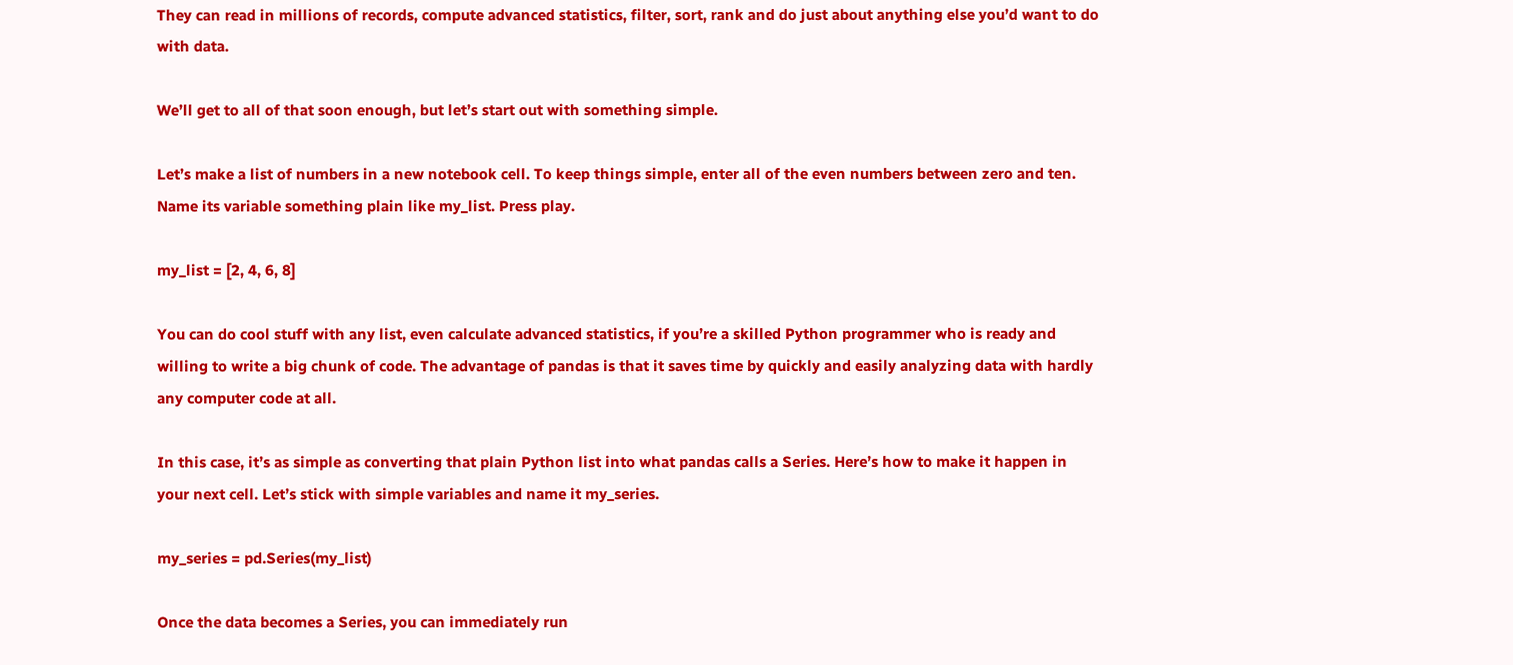They can read in millions of records, compute advanced statistics, filter, sort, rank and do just about anything else you’d want to do with data.

We’ll get to all of that soon enough, but let’s start out with something simple.

Let’s make a list of numbers in a new notebook cell. To keep things simple, enter all of the even numbers between zero and ten. Name its variable something plain like my_list. Press play.

my_list = [2, 4, 6, 8]

You can do cool stuff with any list, even calculate advanced statistics, if you’re a skilled Python programmer who is ready and willing to write a big chunk of code. The advantage of pandas is that it saves time by quickly and easily analyzing data with hardly any computer code at all.

In this case, it’s as simple as converting that plain Python list into what pandas calls a Series. Here’s how to make it happen in your next cell. Let’s stick with simple variables and name it my_series.

my_series = pd.Series(my_list)

Once the data becomes a Series, you can immediately run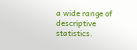a wide range of descriptive statistics.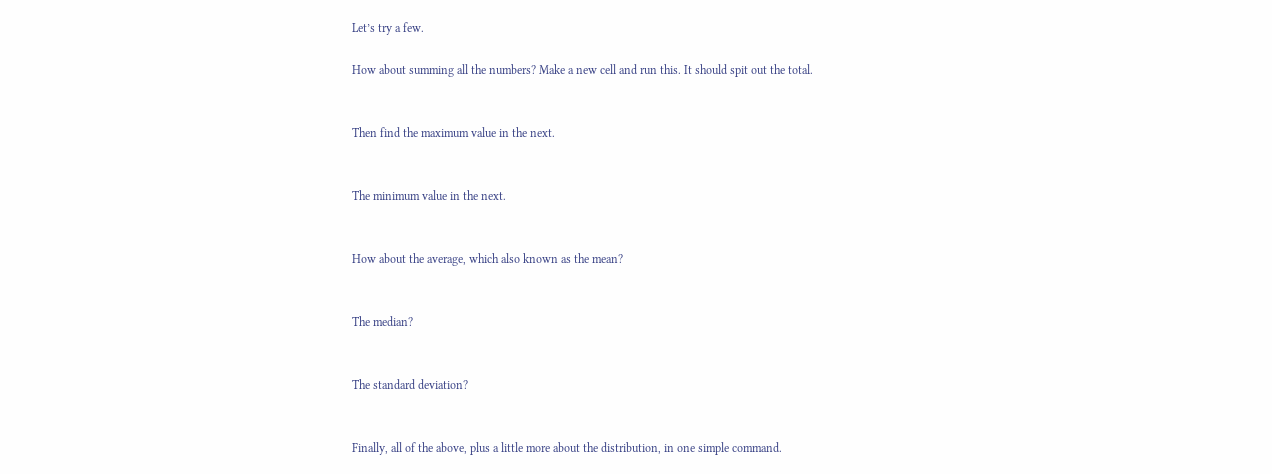Let’s try a few.

How about summing all the numbers? Make a new cell and run this. It should spit out the total.


Then find the maximum value in the next.


The minimum value in the next.


How about the average, which also known as the mean?


The median?


The standard deviation?


Finally, all of the above, plus a little more about the distribution, in one simple command.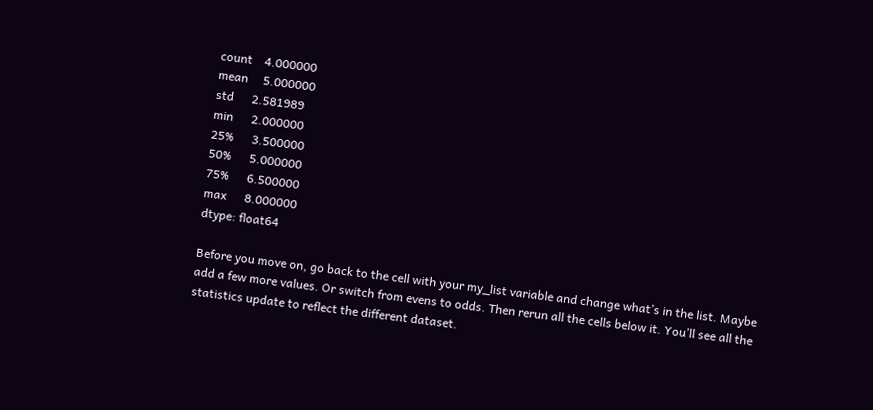count    4.000000
mean     5.000000
std      2.581989
min      2.000000
25%      3.500000
50%      5.000000
75%      6.500000
max      8.000000
dtype: float64

Before you move on, go back to the cell with your my_list variable and change what’s in the list. Maybe add a few more values. Or switch from evens to odds. Then rerun all the cells below it. You’ll see all the statistics update to reflect the different dataset.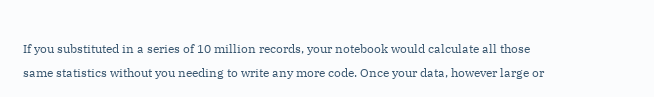If you substituted in a series of 10 million records, your notebook would calculate all those same statistics without you needing to write any more code. Once your data, however large or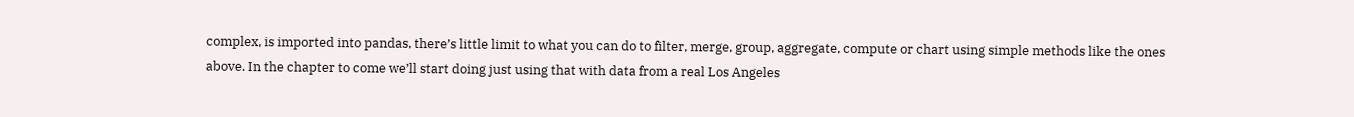complex, is imported into pandas, there’s little limit to what you can do to filter, merge, group, aggregate, compute or chart using simple methods like the ones above. In the chapter to come we’ll start doing just using that with data from a real Los Angeles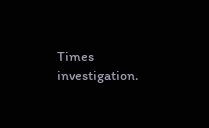Times investigation.